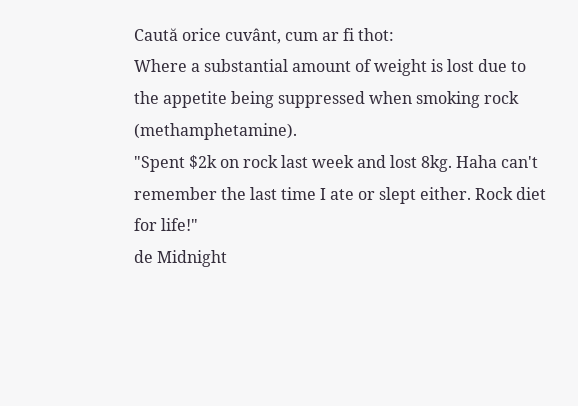Caută orice cuvânt, cum ar fi thot:
Where a substantial amount of weight is lost due to the appetite being suppressed when smoking rock (methamphetamine).
"Spent $2k on rock last week and lost 8kg. Haha can't remember the last time I ate or slept either. Rock diet for life!"
de Midnight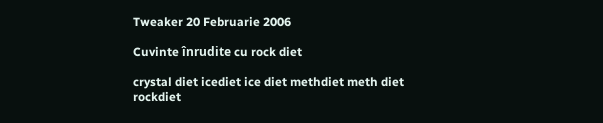Tweaker 20 Februarie 2006

Cuvinte înrudite cu rock diet

crystal diet icediet ice diet methdiet meth diet rockdiet